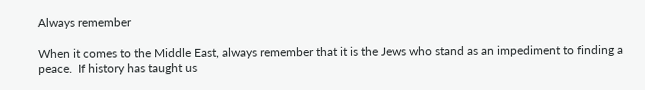Always remember

When it comes to the Middle East, always remember that it is the Jews who stand as an impediment to finding a peace.  If history has taught us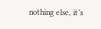nothing else, it’s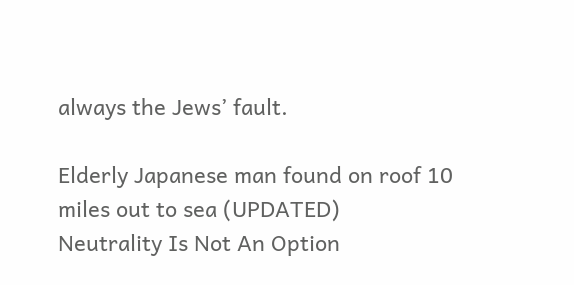always the Jews’ fault.

Elderly Japanese man found on roof 10 miles out to sea (UPDATED)
Neutrality Is Not An Option